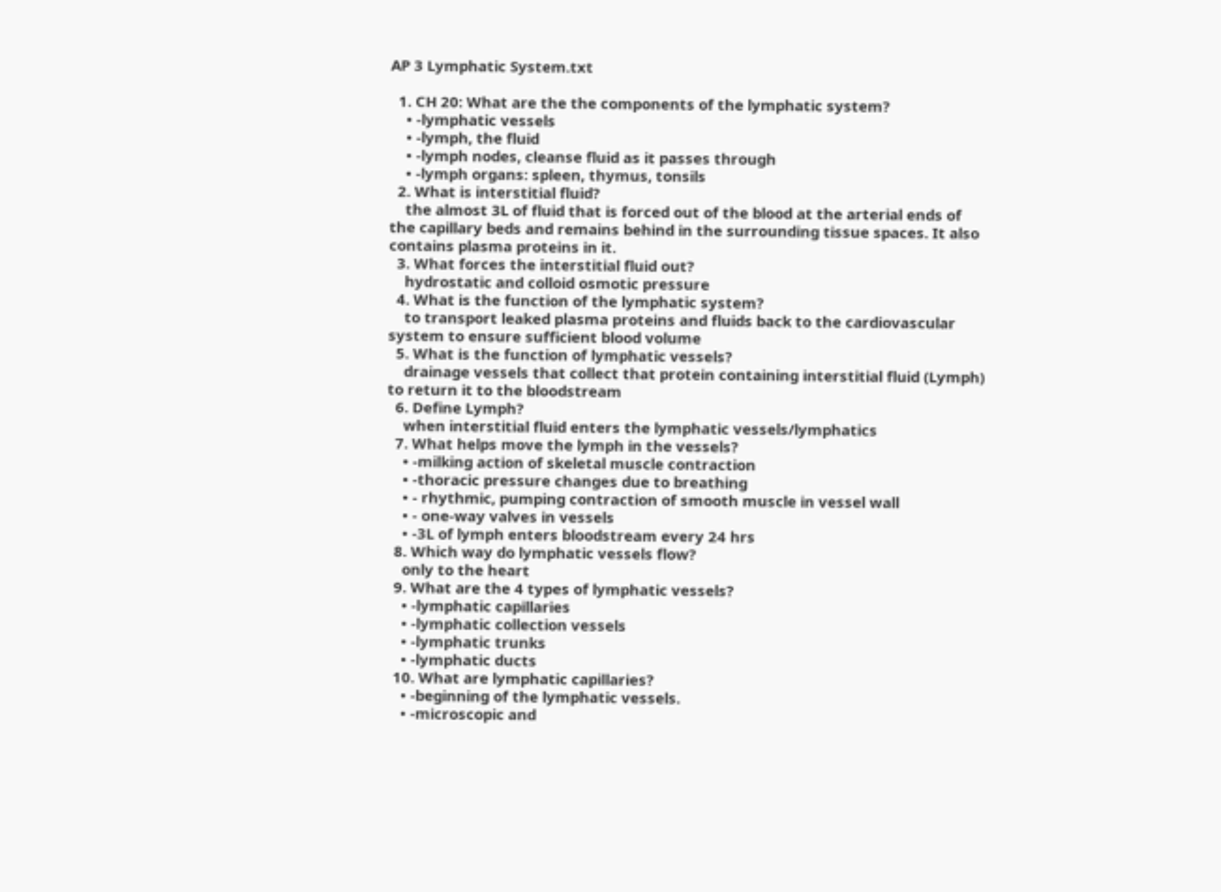AP 3 Lymphatic System.txt

  1. CH 20: What are the the components of the lymphatic system?
    • -lymphatic vessels
    • -lymph, the fluid
    • -lymph nodes, cleanse fluid as it passes through
    • -lymph organs: spleen, thymus, tonsils
  2. What is interstitial fluid?
    the almost 3L of fluid that is forced out of the blood at the arterial ends of the capillary beds and remains behind in the surrounding tissue spaces. It also contains plasma proteins in it.
  3. What forces the interstitial fluid out?
    hydrostatic and colloid osmotic pressure
  4. What is the function of the lymphatic system?
    to transport leaked plasma proteins and fluids back to the cardiovascular system to ensure sufficient blood volume
  5. What is the function of lymphatic vessels?
    drainage vessels that collect that protein containing interstitial fluid (Lymph) to return it to the bloodstream
  6. Define Lymph?
    when interstitial fluid enters the lymphatic vessels/lymphatics
  7. What helps move the lymph in the vessels?
    • -milking action of skeletal muscle contraction
    • -thoracic pressure changes due to breathing
    • - rhythmic, pumping contraction of smooth muscle in vessel wall
    • - one-way valves in vessels
    • -3L of lymph enters bloodstream every 24 hrs
  8. Which way do lymphatic vessels flow?
    only to the heart
  9. What are the 4 types of lymphatic vessels?
    • -lymphatic capillaries
    • -lymphatic collection vessels
    • -lymphatic trunks
    • -lymphatic ducts
  10. What are lymphatic capillaries?
    • -beginning of the lymphatic vessels.
    • -microscopic and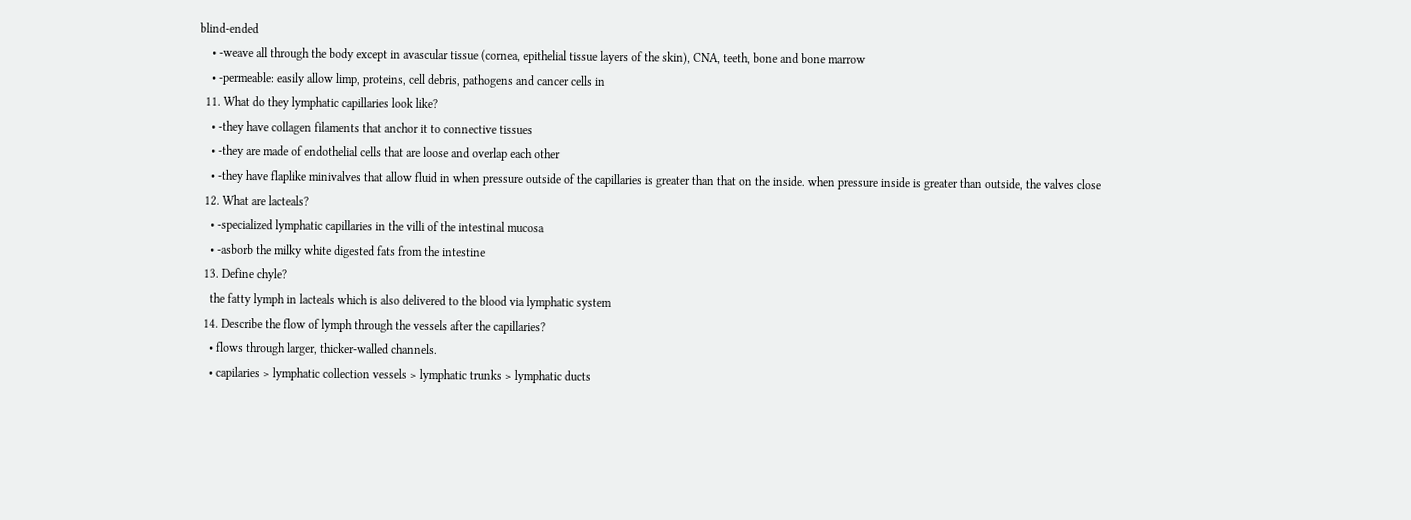blind-ended
    • -weave all through the body except in avascular tissue (cornea, epithelial tissue layers of the skin), CNA, teeth, bone and bone marrow
    • -permeable: easily allow limp, proteins, cell debris, pathogens and cancer cells in
  11. What do they lymphatic capillaries look like?
    • -they have collagen filaments that anchor it to connective tissues
    • -they are made of endothelial cells that are loose and overlap each other
    • -they have flaplike minivalves that allow fluid in when pressure outside of the capillaries is greater than that on the inside. when pressure inside is greater than outside, the valves close
  12. What are lacteals?
    • -specialized lymphatic capillaries in the villi of the intestinal mucosa
    • -asborb the milky white digested fats from the intestine
  13. Define chyle?
    the fatty lymph in lacteals which is also delivered to the blood via lymphatic system
  14. Describe the flow of lymph through the vessels after the capillaries?
    • flows through larger, thicker-walled channels.
    • capilaries > lymphatic collection vessels > lymphatic trunks > lymphatic ducts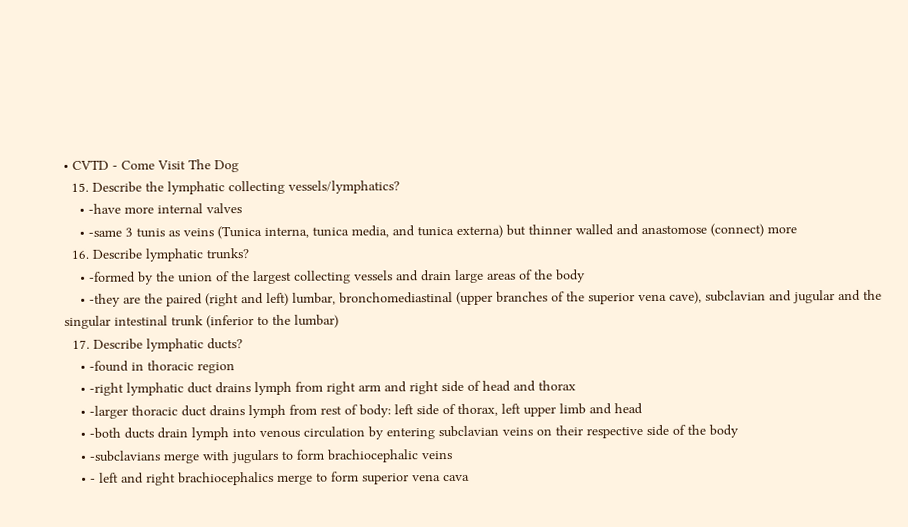• CVTD - Come Visit The Dog
  15. Describe the lymphatic collecting vessels/lymphatics?
    • -have more internal valves
    • -same 3 tunis as veins (Tunica interna, tunica media, and tunica externa) but thinner walled and anastomose (connect) more
  16. Describe lymphatic trunks?
    • -formed by the union of the largest collecting vessels and drain large areas of the body
    • -they are the paired (right and left) lumbar, bronchomediastinal (upper branches of the superior vena cave), subclavian and jugular and the singular intestinal trunk (inferior to the lumbar)
  17. Describe lymphatic ducts?
    • -found in thoracic region
    • -right lymphatic duct drains lymph from right arm and right side of head and thorax
    • -larger thoracic duct drains lymph from rest of body: left side of thorax, left upper limb and head
    • -both ducts drain lymph into venous circulation by entering subclavian veins on their respective side of the body
    • -subclavians merge with jugulars to form brachiocephalic veins
    • - left and right brachiocephalics merge to form superior vena cava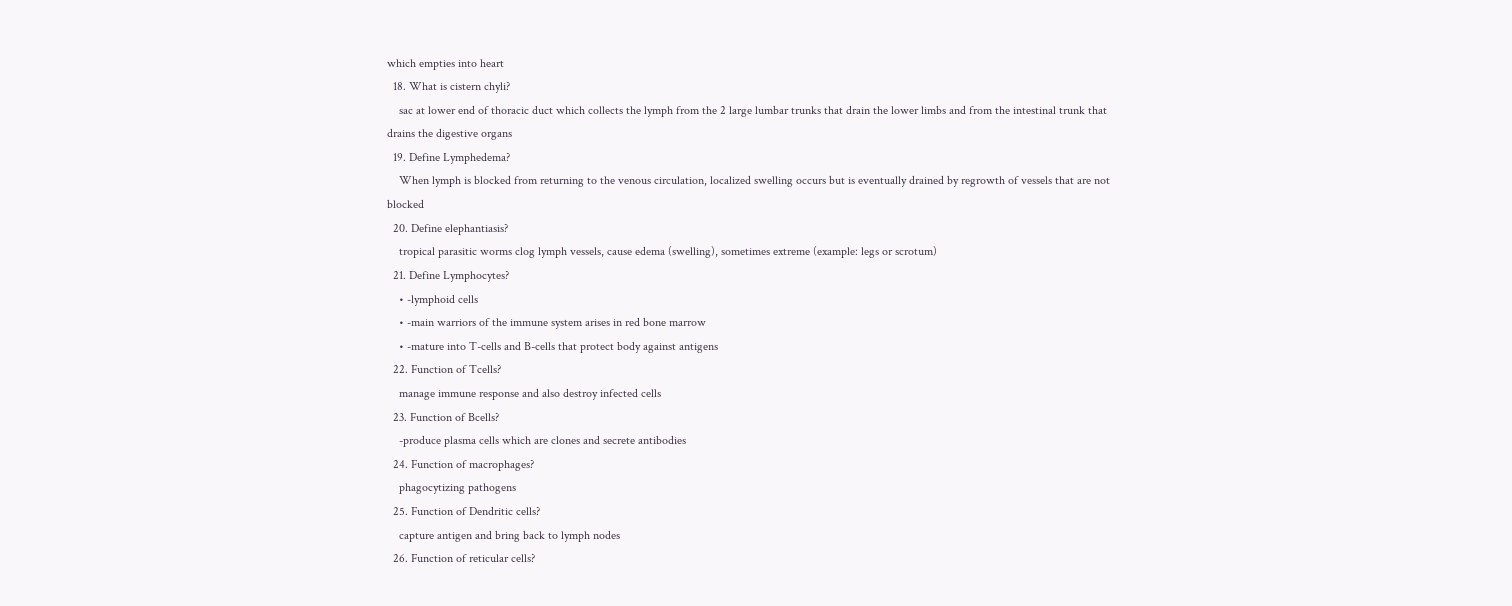which empties into heart
  18. What is cistern chyli?
    sac at lower end of thoracic duct which collects the lymph from the 2 large lumbar trunks that drain the lower limbs and from the intestinal trunk that drains the digestive organs
  19. Define Lymphedema?
    When lymph is blocked from returning to the venous circulation, localized swelling occurs but is eventually drained by regrowth of vessels that are not blocked
  20. Define elephantiasis?
    tropical parasitic worms clog lymph vessels, cause edema (swelling), sometimes extreme (example: legs or scrotum)
  21. Define Lymphocytes?
    • -lymphoid cells
    • -main warriors of the immune system arises in red bone marrow
    • -mature into T-cells and B-cells that protect body against antigens
  22. Function of Tcells?
    manage immune response and also destroy infected cells
  23. Function of Bcells?
    -produce plasma cells which are clones and secrete antibodies
  24. Function of macrophages?
    phagocytizing pathogens
  25. Function of Dendritic cells?
    capture antigen and bring back to lymph nodes
  26. Function of reticular cells?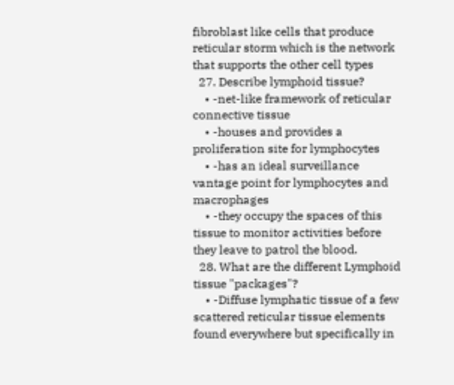fibroblast like cells that produce reticular storm which is the network that supports the other cell types
  27. Describe lymphoid tissue?
    • -net-like framework of reticular connective tissue
    • -houses and provides a proliferation site for lymphocytes
    • -has an ideal surveillance vantage point for lymphocytes and macrophages
    • -they occupy the spaces of this tissue to monitor activities before they leave to patrol the blood.
  28. What are the different Lymphoid tissue "packages"?
    • -Diffuse lymphatic tissue of a few scattered reticular tissue elements found everywhere but specifically in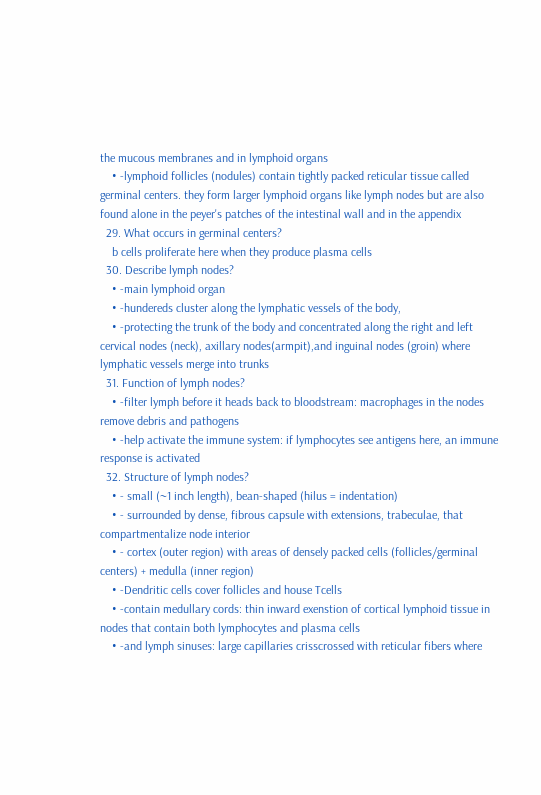the mucous membranes and in lymphoid organs
    • -lymphoid follicles (nodules) contain tightly packed reticular tissue called germinal centers. they form larger lymphoid organs like lymph nodes but are also found alone in the peyer's patches of the intestinal wall and in the appendix
  29. What occurs in germinal centers?
    b cells proliferate here when they produce plasma cells
  30. Describe lymph nodes?
    • -main lymphoid organ
    • -hundereds cluster along the lymphatic vessels of the body,
    • -protecting the trunk of the body and concentrated along the right and left cervical nodes (neck), axillary nodes(armpit),and inguinal nodes (groin) where lymphatic vessels merge into trunks
  31. Function of lymph nodes?
    • -filter lymph before it heads back to bloodstream: macrophages in the nodes remove debris and pathogens
    • -help activate the immune system: if lymphocytes see antigens here, an immune response is activated
  32. Structure of lymph nodes?
    • - small (~1 inch length), bean-shaped (hilus = indentation)
    • - surrounded by dense, fibrous capsule with extensions, trabeculae, that compartmentalize node interior
    • - cortex (outer region) with areas of densely packed cells (follicles/germinal centers) + medulla (inner region)
    • -Dendritic cells cover follicles and house Tcells
    • -contain medullary cords: thin inward exenstion of cortical lymphoid tissue in nodes that contain both lymphocytes and plasma cells
    • -and lymph sinuses: large capillaries crisscrossed with reticular fibers where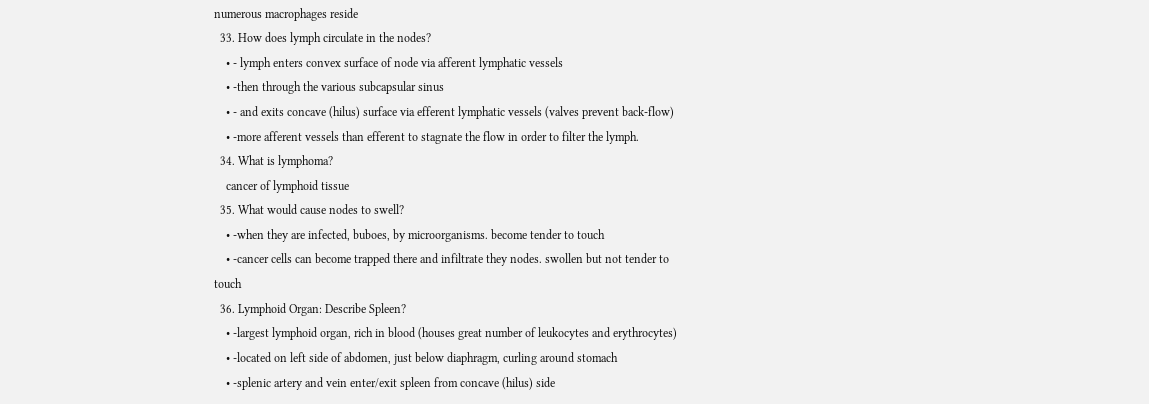numerous macrophages reside
  33. How does lymph circulate in the nodes?
    • - lymph enters convex surface of node via afferent lymphatic vessels
    • -then through the various subcapsular sinus
    • - and exits concave (hilus) surface via efferent lymphatic vessels (valves prevent back-flow)
    • -more afferent vessels than efferent to stagnate the flow in order to filter the lymph.
  34. What is lymphoma?
    cancer of lymphoid tissue
  35. What would cause nodes to swell?
    • -when they are infected, buboes, by microorganisms. become tender to touch
    • -cancer cells can become trapped there and infiltrate they nodes. swollen but not tender to touch
  36. Lymphoid Organ: Describe Spleen?
    • -largest lymphoid organ, rich in blood (houses great number of leukocytes and erythrocytes)
    • -located on left side of abdomen, just below diaphragm, curling around stomach
    • -splenic artery and vein enter/exit spleen from concave (hilus) side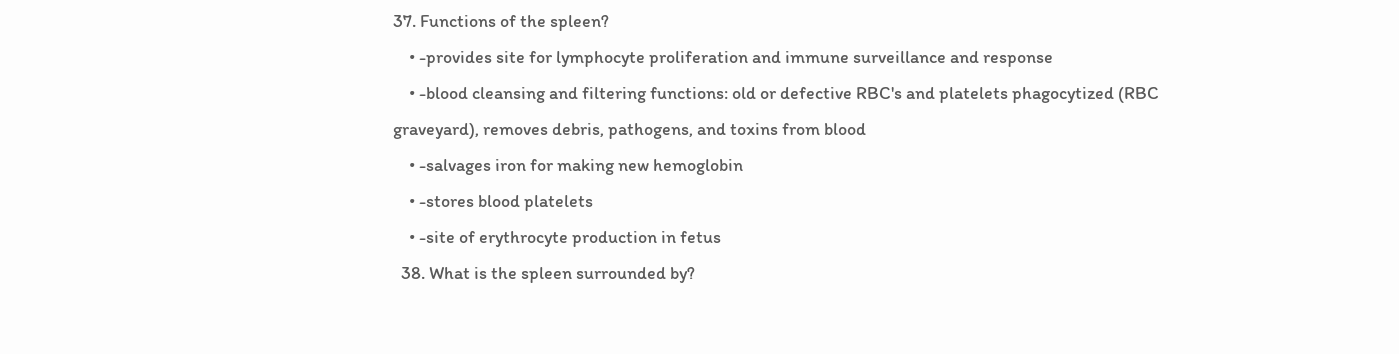37. Functions of the spleen?
    • -provides site for lymphocyte proliferation and immune surveillance and response
    • -blood cleansing and filtering functions: old or defective RBC's and platelets phagocytized (RBC graveyard), removes debris, pathogens, and toxins from blood
    • -salvages iron for making new hemoglobin
    • -stores blood platelets
    • -site of erythrocyte production in fetus
  38. What is the spleen surrounded by?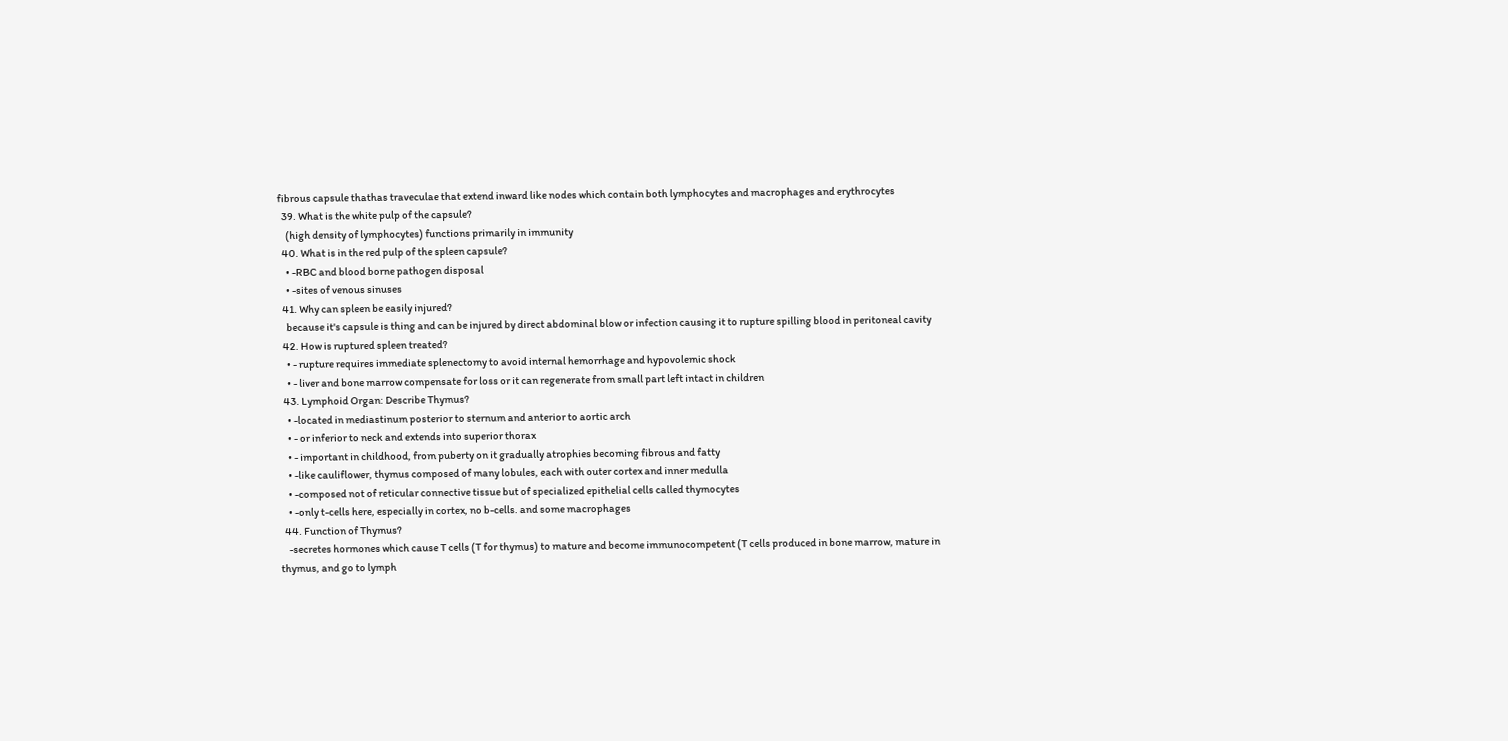fibrous capsule thathas traveculae that extend inward like nodes which contain both lymphocytes and macrophages and erythrocytes
  39. What is the white pulp of the capsule?
    (high density of lymphocytes) functions primarily in immunity
  40. What is in the red pulp of the spleen capsule?
    • -RBC and blood borne pathogen disposal
    • -sites of venous sinuses
  41. Why can spleen be easily injured?
    because it's capsule is thing and can be injured by direct abdominal blow or infection causing it to rupture spilling blood in peritoneal cavity
  42. How is ruptured spleen treated?
    • - rupture requires immediate splenectomy to avoid internal hemorrhage and hypovolemic shock
    • - liver and bone marrow compensate for loss or it can regenerate from small part left intact in children
  43. Lymphoid Organ: Describe Thymus?
    • -located in mediastinum posterior to sternum and anterior to aortic arch
    • - or inferior to neck and extends into superior thorax
    • - important in childhood, from puberty on it gradually atrophies becoming fibrous and fatty
    • -like cauliflower, thymus composed of many lobules, each with outer cortex and inner medulla
    • -composed not of reticular connective tissue but of specialized epithelial cells called thymocytes
    • -only t-cells here, especially in cortex, no b-cells. and some macrophages
  44. Function of Thymus?
    -secretes hormones which cause T cells (T for thymus) to mature and become immunocompetent (T cells produced in bone marrow, mature in thymus, and go to lymph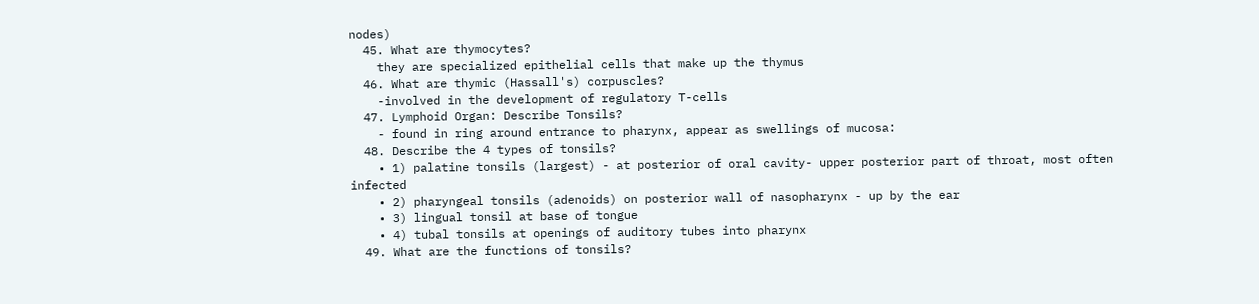nodes)
  45. What are thymocytes?
    they are specialized epithelial cells that make up the thymus
  46. What are thymic (Hassall's) corpuscles?
    -involved in the development of regulatory T-cells
  47. Lymphoid Organ: Describe Tonsils?
    - found in ring around entrance to pharynx, appear as swellings of mucosa:
  48. Describe the 4 types of tonsils?
    • 1) palatine tonsils (largest) - at posterior of oral cavity- upper posterior part of throat, most often infected
    • 2) pharyngeal tonsils (adenoids) on posterior wall of nasopharynx - up by the ear
    • 3) lingual tonsil at base of tongue
    • 4) tubal tonsils at openings of auditory tubes into pharynx
  49. What are the functions of tonsils?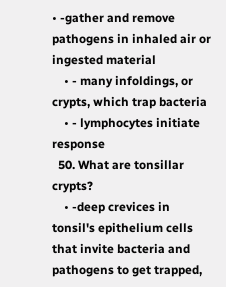• -gather and remove pathogens in inhaled air or ingested material
    • - many infoldings, or crypts, which trap bacteria
    • - lymphocytes initiate response
  50. What are tonsillar crypts?
    • -deep crevices in tonsil's epithelium cells that invite bacteria and pathogens to get trapped,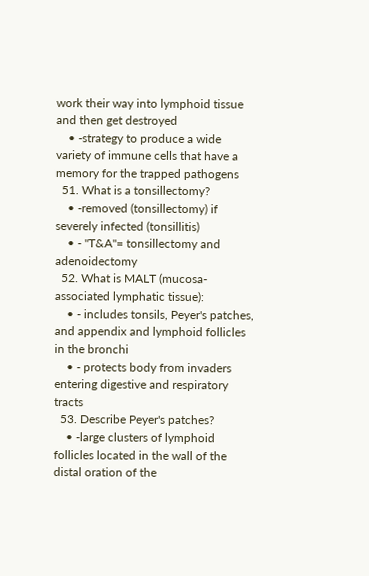work their way into lymphoid tissue and then get destroyed
    • -strategy to produce a wide variety of immune cells that have a memory for the trapped pathogens
  51. What is a tonsillectomy?
    • -removed (tonsillectomy) if severely infected (tonsillitis)
    • - "T&A"= tonsillectomy and adenoidectomy
  52. What is MALT (mucosa-associated lymphatic tissue):
    • - includes tonsils, Peyer's patches, and appendix and lymphoid follicles in the bronchi
    • - protects body from invaders entering digestive and respiratory tracts
  53. Describe Peyer's patches?
    • -large clusters of lymphoid follicles located in the wall of the distal oration of the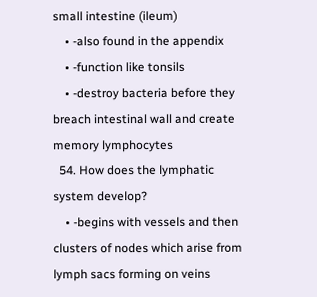small intestine (ileum)
    • -also found in the appendix
    • -function like tonsils
    • -destroy bacteria before they breach intestinal wall and create memory lymphocytes
  54. How does the lymphatic system develop?
    • -begins with vessels and then clusters of nodes which arise from lymph sacs forming on veins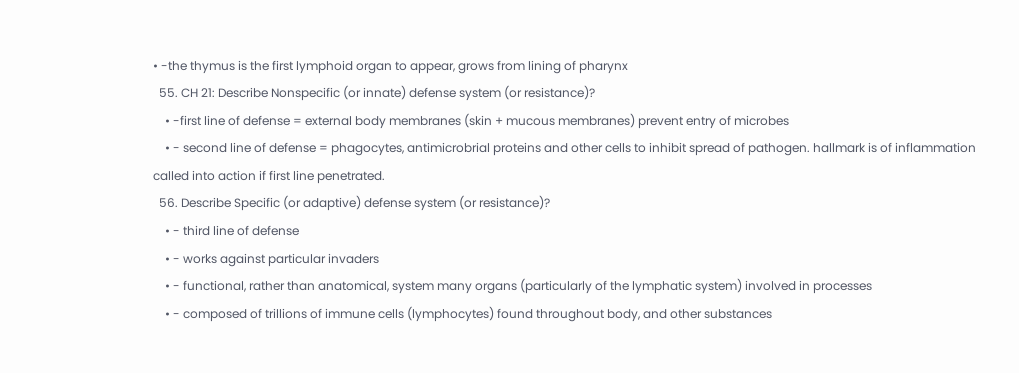• -the thymus is the first lymphoid organ to appear, grows from lining of pharynx
  55. CH 21: Describe Nonspecific (or innate) defense system (or resistance)?
    • -first line of defense = external body membranes (skin + mucous membranes) prevent entry of microbes
    • - second line of defense = phagocytes, antimicrobrial proteins and other cells to inhibit spread of pathogen. hallmark is of inflammation called into action if first line penetrated.
  56. Describe Specific (or adaptive) defense system (or resistance)?
    • - third line of defense
    • - works against particular invaders
    • - functional, rather than anatomical, system many organs (particularly of the lymphatic system) involved in processes
    • - composed of trillions of immune cells (lymphocytes) found throughout body, and other substances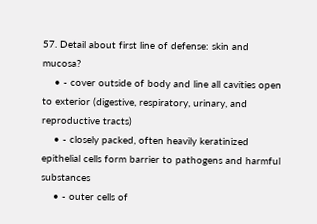57. Detail about first line of defense: skin and mucosa?
    • - cover outside of body and line all cavities open to exterior (digestive, respiratory, urinary, and reproductive tracts)
    • - closely packed, often heavily keratinized epithelial cells form barrier to pathogens and harmful substances
    • - outer cells of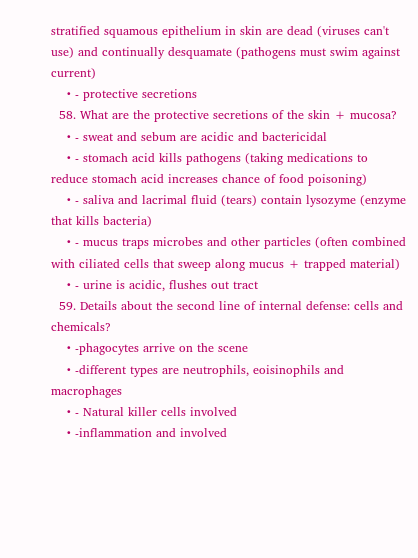stratified squamous epithelium in skin are dead (viruses can't use) and continually desquamate (pathogens must swim against current)
    • - protective secretions
  58. What are the protective secretions of the skin + mucosa?
    • - sweat and sebum are acidic and bactericidal
    • - stomach acid kills pathogens (taking medications to reduce stomach acid increases chance of food poisoning)
    • - saliva and lacrimal fluid (tears) contain lysozyme (enzyme that kills bacteria)
    • - mucus traps microbes and other particles (often combined with ciliated cells that sweep along mucus + trapped material)
    • - urine is acidic, flushes out tract
  59. Details about the second line of internal defense: cells and chemicals?
    • -phagocytes arrive on the scene
    • -different types are neutrophils, eoisinophils and macrophages
    • - Natural killer cells involved
    • -inflammation and involved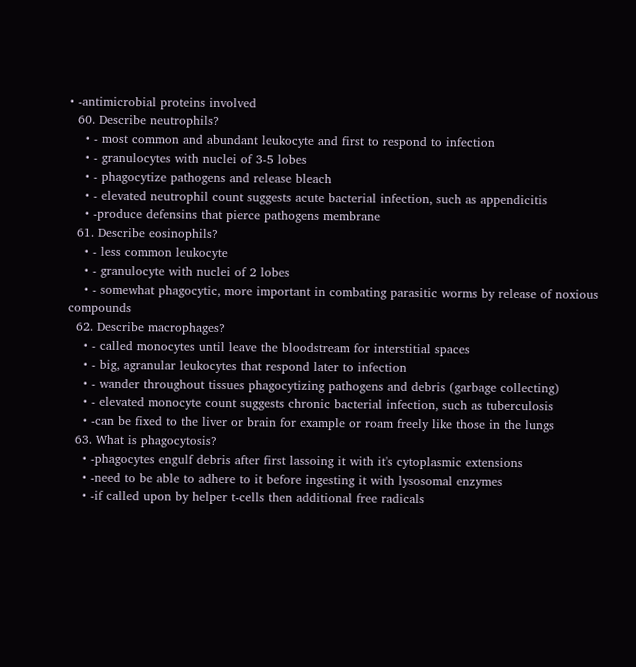• -antimicrobial proteins involved
  60. Describe neutrophils?
    • - most common and abundant leukocyte and first to respond to infection
    • - granulocytes with nuclei of 3-5 lobes
    • - phagocytize pathogens and release bleach
    • - elevated neutrophil count suggests acute bacterial infection, such as appendicitis
    • -produce defensins that pierce pathogens membrane
  61. Describe eosinophils?
    • - less common leukocyte
    • - granulocyte with nuclei of 2 lobes
    • - somewhat phagocytic, more important in combating parasitic worms by release of noxious compounds
  62. Describe macrophages?
    • - called monocytes until leave the bloodstream for interstitial spaces
    • - big, agranular leukocytes that respond later to infection
    • - wander throughout tissues phagocytizing pathogens and debris (garbage collecting)
    • - elevated monocyte count suggests chronic bacterial infection, such as tuberculosis
    • -can be fixed to the liver or brain for example or roam freely like those in the lungs
  63. What is phagocytosis?
    • -phagocytes engulf debris after first lassoing it with it's cytoplasmic extensions
    • -need to be able to adhere to it before ingesting it with lysosomal enzymes
    • -if called upon by helper t-cells then additional free radicals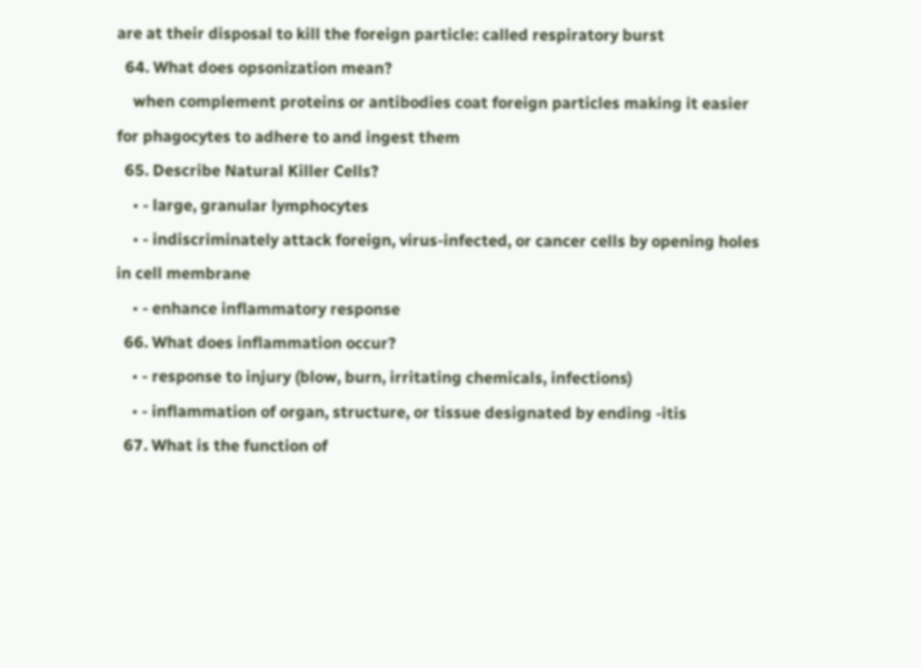are at their disposal to kill the foreign particle: called respiratory burst
  64. What does opsonization mean?
    when complement proteins or antibodies coat foreign particles making it easier for phagocytes to adhere to and ingest them
  65. Describe Natural Killer Cells?
    • - large, granular lymphocytes
    • - indiscriminately attack foreign, virus-infected, or cancer cells by opening holes in cell membrane
    • - enhance inflammatory response
  66. What does inflammation occur?
    • - response to injury (blow, burn, irritating chemicals, infections)
    • - inflammation of organ, structure, or tissue designated by ending -itis
  67. What is the function of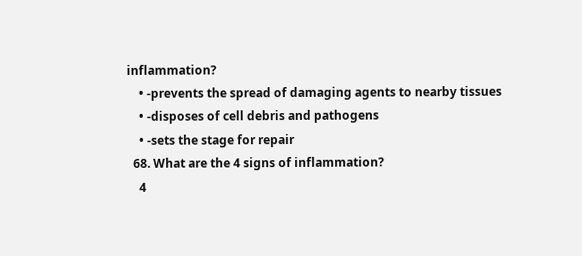inflammation?
    • -prevents the spread of damaging agents to nearby tissues
    • -disposes of cell debris and pathogens
    • -sets the stage for repair
  68. What are the 4 signs of inflammation?
    4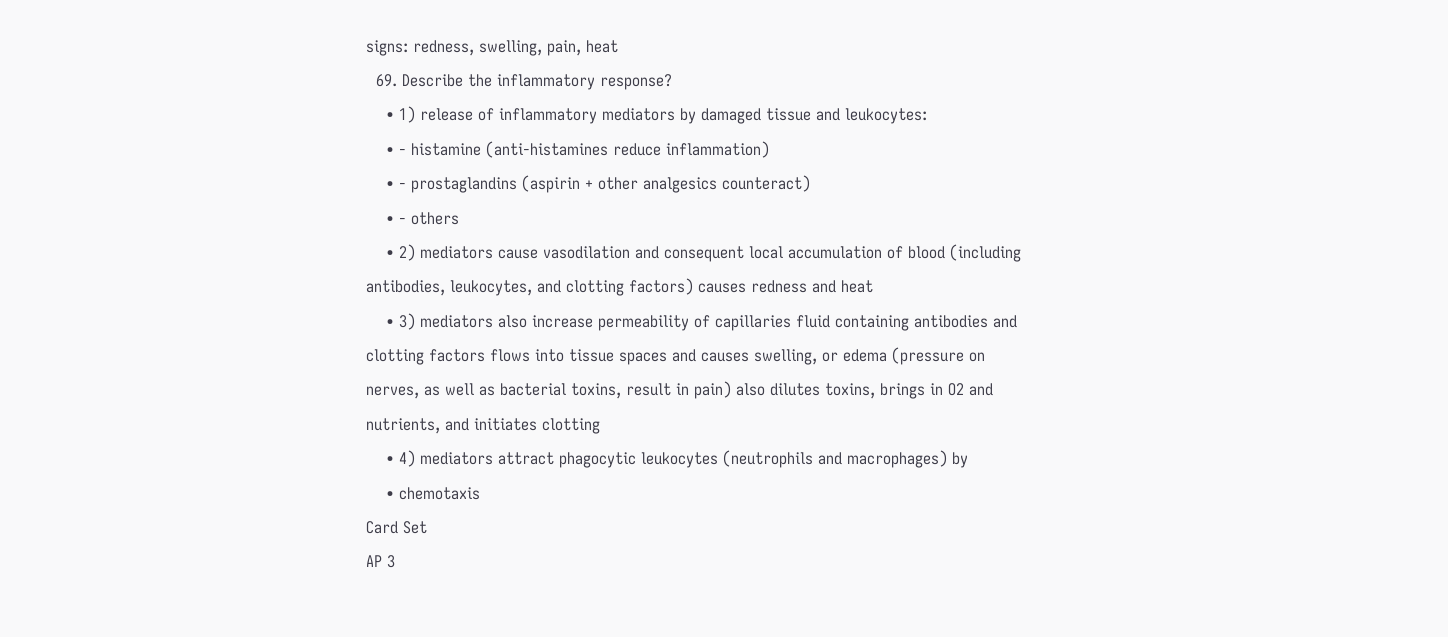signs: redness, swelling, pain, heat
  69. Describe the inflammatory response?
    • 1) release of inflammatory mediators by damaged tissue and leukocytes:
    • - histamine (anti-histamines reduce inflammation)
    • - prostaglandins (aspirin + other analgesics counteract)
    • - others
    • 2) mediators cause vasodilation and consequent local accumulation of blood (including antibodies, leukocytes, and clotting factors) causes redness and heat
    • 3) mediators also increase permeability of capillaries fluid containing antibodies and clotting factors flows into tissue spaces and causes swelling, or edema (pressure on nerves, as well as bacterial toxins, result in pain) also dilutes toxins, brings in O2 and nutrients, and initiates clotting
    • 4) mediators attract phagocytic leukocytes (neutrophils and macrophages) by
    • chemotaxis
Card Set
AP 3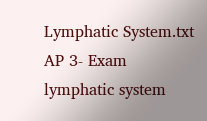Lymphatic System.txt
AP 3- Exam lymphatic system